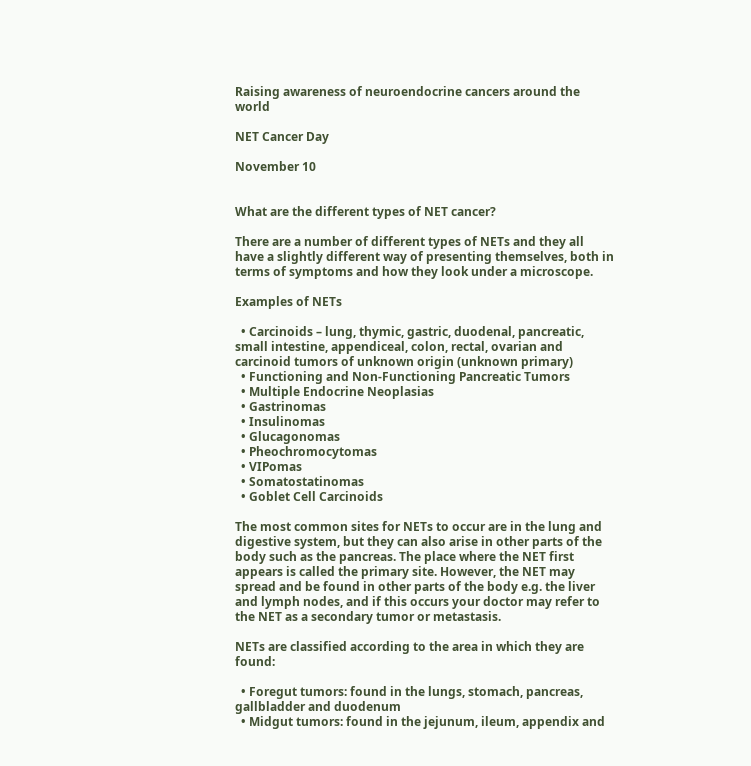Raising awareness of neuroendocrine cancers around the world

NET Cancer Day

November 10


What are the different types of NET cancer?

There are a number of different types of NETs and they all have a slightly different way of presenting themselves, both in terms of symptoms and how they look under a microscope.

Examples of NETs

  • Carcinoids – lung, thymic, gastric, duodenal, pancreatic, small intestine, appendiceal, colon, rectal, ovarian and carcinoid tumors of unknown origin (unknown primary)
  • Functioning and Non-Functioning Pancreatic Tumors
  • Multiple Endocrine Neoplasias
  • Gastrinomas
  • Insulinomas
  • Glucagonomas
  • Pheochromocytomas
  • VIPomas
  • Somatostatinomas
  • Goblet Cell Carcinoids

The most common sites for NETs to occur are in the lung and digestive system, but they can also arise in other parts of the body such as the pancreas. The place where the NET first appears is called the primary site. However, the NET may spread and be found in other parts of the body e.g. the liver and lymph nodes, and if this occurs your doctor may refer to the NET as a secondary tumor or metastasis.

NETs are classified according to the area in which they are found:

  • Foregut tumors: found in the lungs, stomach, pancreas, gallbladder and duodenum
  • Midgut tumors: found in the jejunum, ileum, appendix and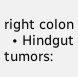right colon
  • Hindgut tumors: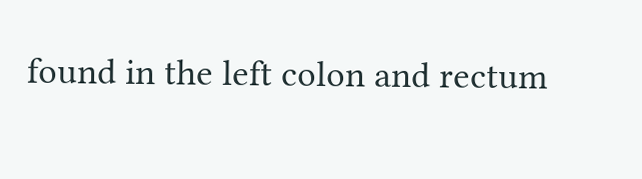found in the left colon and rectum